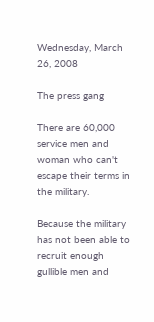Wednesday, March 26, 2008

The press gang

There are 60,000 service men and woman who can't escape their terms in the military.

Because the military has not been able to recruit enough gullible men and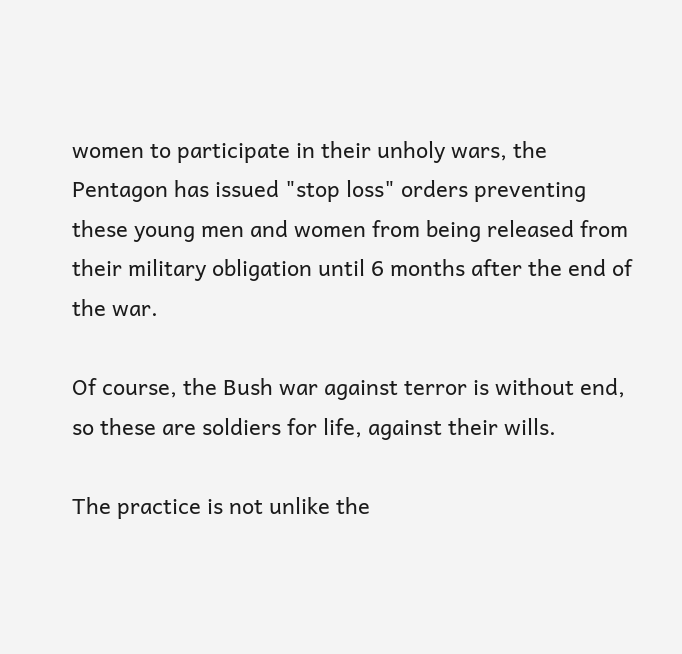women to participate in their unholy wars, the Pentagon has issued "stop loss" orders preventing these young men and women from being released from their military obligation until 6 months after the end of the war.

Of course, the Bush war against terror is without end, so these are soldiers for life, against their wills.

The practice is not unlike the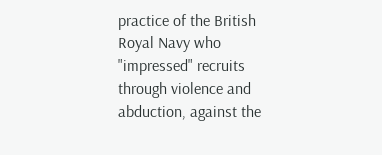practice of the British Royal Navy who "impressed" recruits through violence and abduction, against the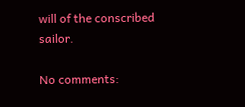will of the conscribed sailor.

No comments: